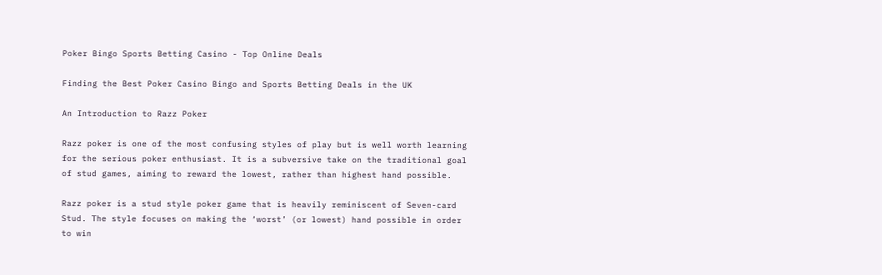Poker Bingo Sports Betting Casino - Top Online Deals

Finding the Best Poker Casino Bingo and Sports Betting Deals in the UK

An Introduction to Razz Poker

Razz poker is one of the most confusing styles of play but is well worth learning for the serious poker enthusiast. It is a subversive take on the traditional goal of stud games, aiming to reward the lowest, rather than highest hand possible.

Razz poker is a stud style poker game that is heavily reminiscent of Seven-card Stud. The style focuses on making the ‘worst’ (or lowest) hand possible in order to win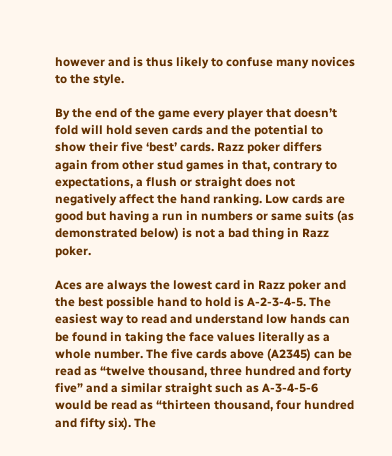however and is thus likely to confuse many novices to the style.

By the end of the game every player that doesn’t fold will hold seven cards and the potential to show their five ‘best’ cards. Razz poker differs again from other stud games in that, contrary to expectations, a flush or straight does not negatively affect the hand ranking. Low cards are good but having a run in numbers or same suits (as demonstrated below) is not a bad thing in Razz poker.

Aces are always the lowest card in Razz poker and the best possible hand to hold is A-2-3-4-5. The easiest way to read and understand low hands can be found in taking the face values literally as a whole number. The five cards above (A2345) can be read as “twelve thousand, three hundred and forty five” and a similar straight such as A-3-4-5-6 would be read as “thirteen thousand, four hundred and fifty six). The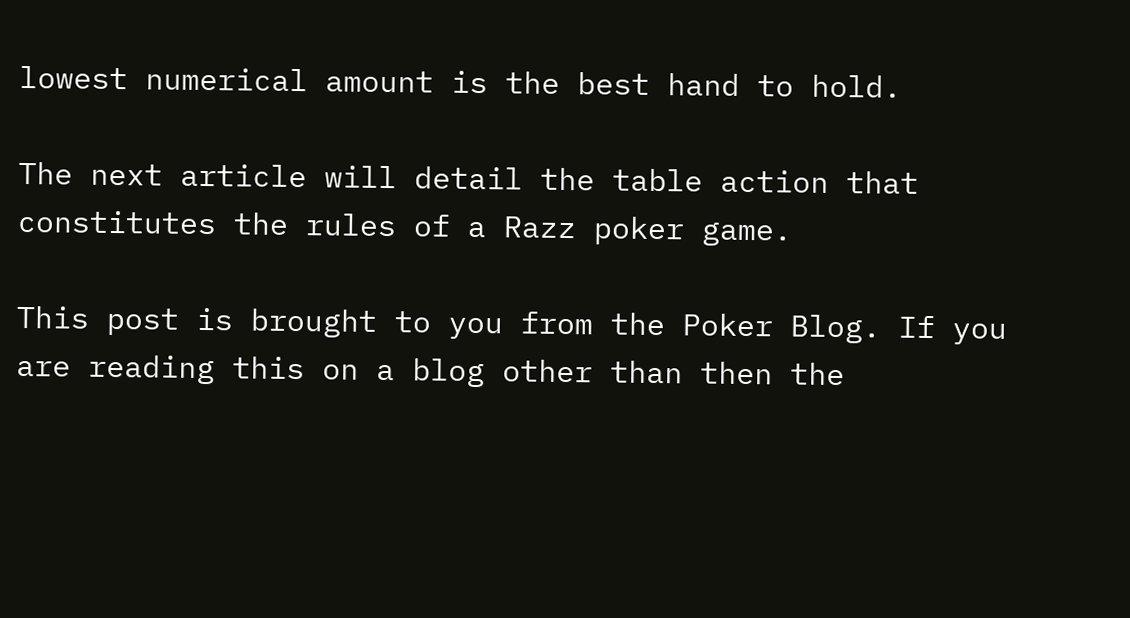lowest numerical amount is the best hand to hold.

The next article will detail the table action that constitutes the rules of a Razz poker game.

This post is brought to you from the Poker Blog. If you are reading this on a blog other than then the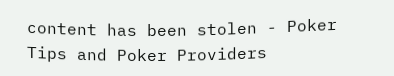content has been stolen - Poker Tips and Poker Providers